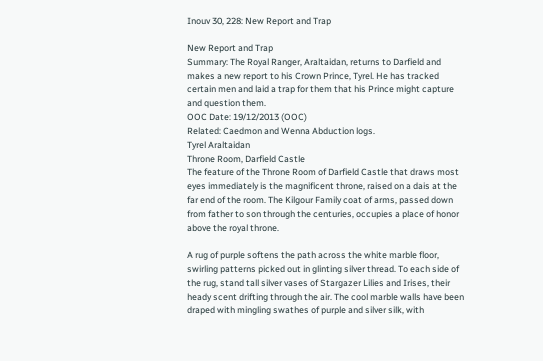Inouv 30, 228: New Report and Trap

New Report and Trap
Summary: The Royal Ranger, Araltaidan, returns to Darfield and makes a new report to his Crown Prince, Tyrel. He has tracked certain men and laid a trap for them that his Prince might capture and question them.
OOC Date: 19/12/2013 (OOC)
Related: Caedmon and Wenna Abduction logs.
Tyrel Araltaidan
Throne Room, Darfield Castle
The feature of the Throne Room of Darfield Castle that draws most eyes immediately is the magnificent throne, raised on a dais at the far end of the room. The Kilgour Family coat of arms, passed down from father to son through the centuries, occupies a place of honor above the royal throne.

A rug of purple softens the path across the white marble floor, swirling patterns picked out in glinting silver thread. To each side of the rug, stand tall silver vases of Stargazer Lilies and Irises, their heady scent drifting through the air. The cool marble walls have been draped with mingling swathes of purple and silver silk, with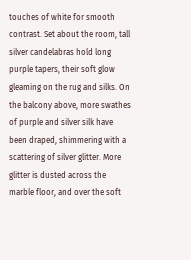touches of white for smooth contrast. Set about the room, tall silver candelabras hold long purple tapers, their soft glow gleaming on the rug and silks. On the balcony above, more swathes of purple and silver silk have been draped, shimmering with a scattering of silver glitter. More glitter is dusted across the marble floor, and over the soft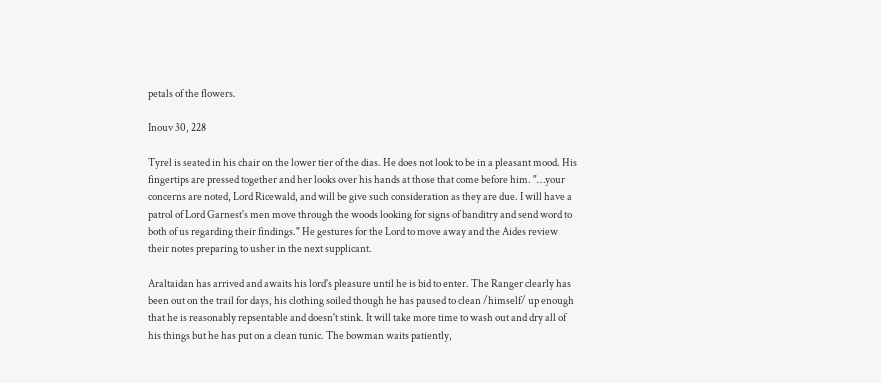petals of the flowers.

Inouv 30, 228

Tyrel is seated in his chair on the lower tier of the dias. He does not look to be in a pleasant mood. His fingertips are pressed together and her looks over his hands at those that come before him. "…your concerns are noted, Lord Ricewald, and will be give such consideration as they are due. I will have a patrol of Lord Garnest's men move through the woods looking for signs of banditry and send word to both of us regarding their findings." He gestures for the Lord to move away and the Aides review their notes preparing to usher in the next supplicant.

Araltaidan has arrived and awaits his lord's pleasure until he is bid to enter. The Ranger clearly has been out on the trail for days, his clothing soiled though he has paused to clean /himself/ up enough that he is reasonably repsentable and doesn't stink. It will take more time to wash out and dry all of his things but he has put on a clean tunic. The bowman waits patiently,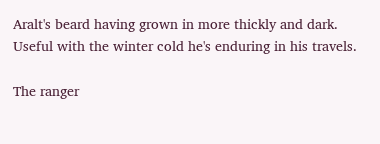Aralt's beard having grown in more thickly and dark. Useful with the winter cold he's enduring in his travels.

The ranger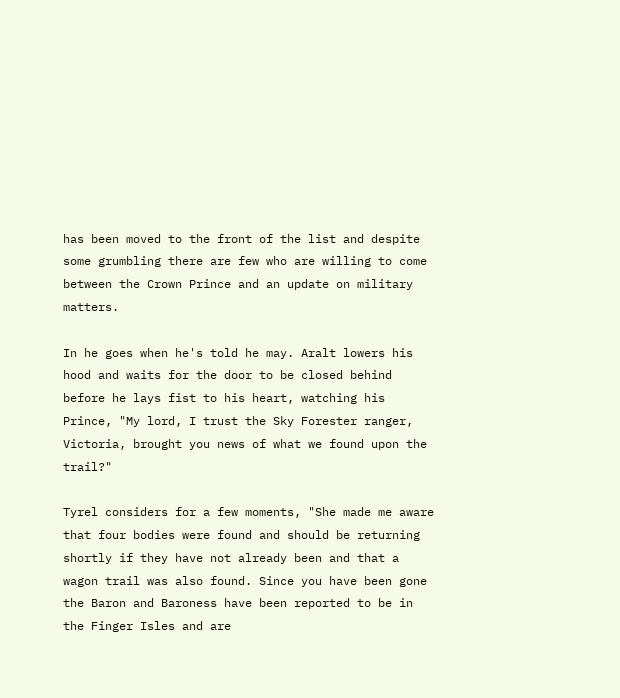has been moved to the front of the list and despite some grumbling there are few who are willing to come between the Crown Prince and an update on military matters.

In he goes when he's told he may. Aralt lowers his hood and waits for the door to be closed behind before he lays fist to his heart, watching his Prince, "My lord, I trust the Sky Forester ranger, Victoria, brought you news of what we found upon the trail?"

Tyrel considers for a few moments, "She made me aware that four bodies were found and should be returning shortly if they have not already been and that a wagon trail was also found. Since you have been gone the Baron and Baroness have been reported to be in the Finger Isles and are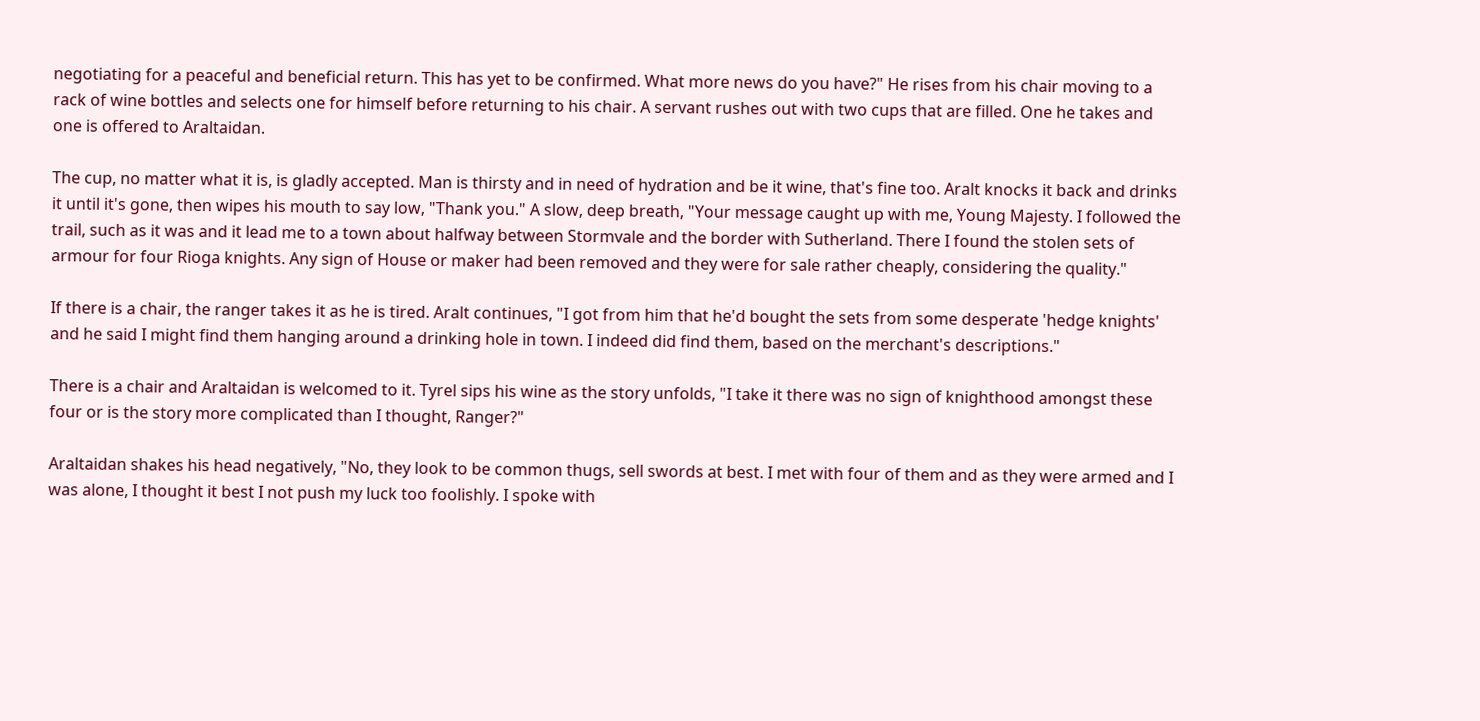negotiating for a peaceful and beneficial return. This has yet to be confirmed. What more news do you have?" He rises from his chair moving to a rack of wine bottles and selects one for himself before returning to his chair. A servant rushes out with two cups that are filled. One he takes and one is offered to Araltaidan.

The cup, no matter what it is, is gladly accepted. Man is thirsty and in need of hydration and be it wine, that's fine too. Aralt knocks it back and drinks it until it's gone, then wipes his mouth to say low, "Thank you." A slow, deep breath, "Your message caught up with me, Young Majesty. I followed the trail, such as it was and it lead me to a town about halfway between Stormvale and the border with Sutherland. There I found the stolen sets of armour for four Rioga knights. Any sign of House or maker had been removed and they were for sale rather cheaply, considering the quality."

If there is a chair, the ranger takes it as he is tired. Aralt continues, "I got from him that he'd bought the sets from some desperate 'hedge knights' and he said I might find them hanging around a drinking hole in town. I indeed did find them, based on the merchant's descriptions."

There is a chair and Araltaidan is welcomed to it. Tyrel sips his wine as the story unfolds, "I take it there was no sign of knighthood amongst these four or is the story more complicated than I thought, Ranger?"

Araltaidan shakes his head negatively, "No, they look to be common thugs, sell swords at best. I met with four of them and as they were armed and I was alone, I thought it best I not push my luck too foolishly. I spoke with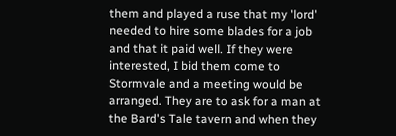them and played a ruse that my 'lord' needed to hire some blades for a job and that it paid well. If they were interested, I bid them come to Stormvale and a meeting would be arranged. They are to ask for a man at the Bard's Tale tavern and when they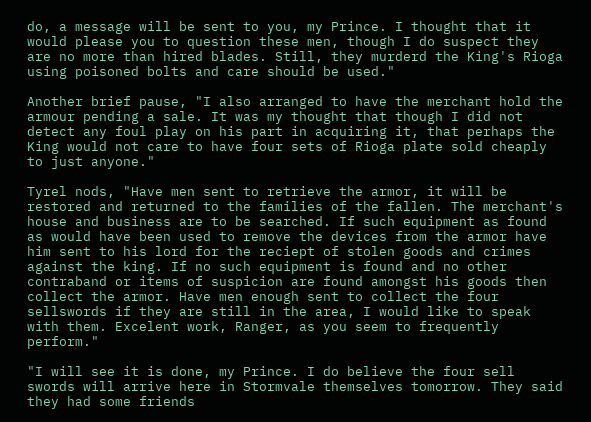do, a message will be sent to you, my Prince. I thought that it would please you to question these men, though I do suspect they are no more than hired blades. Still, they murderd the King's Rioga using poisoned bolts and care should be used."

Another brief pause, "I also arranged to have the merchant hold the armour pending a sale. It was my thought that though I did not detect any foul play on his part in acquiring it, that perhaps the King would not care to have four sets of Rioga plate sold cheaply to just anyone."

Tyrel nods, "Have men sent to retrieve the armor, it will be restored and returned to the families of the fallen. The merchant's house and business are to be searched. If such equipment as found as would have been used to remove the devices from the armor have him sent to his lord for the reciept of stolen goods and crimes against the king. If no such equipment is found and no other contraband or items of suspicion are found amongst his goods then collect the armor. Have men enough sent to collect the four sellswords if they are still in the area, I would like to speak with them. Excelent work, Ranger, as you seem to frequently perform."

"I will see it is done, my Prince. I do believe the four sell swords will arrive here in Stormvale themselves tomorrow. They said they had some friends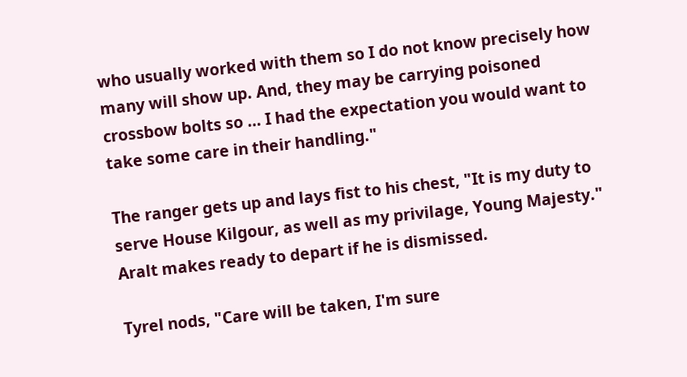who usually worked with them so I do not know precisely how many will show up. And, they may be carrying poisoned crossbow bolts so … I had the expectation you would want to take some care in their handling."

The ranger gets up and lays fist to his chest, "It is my duty to serve House Kilgour, as well as my privilage, Young Majesty." Aralt makes ready to depart if he is dismissed.

Tyrel nods, "Care will be taken, I'm sure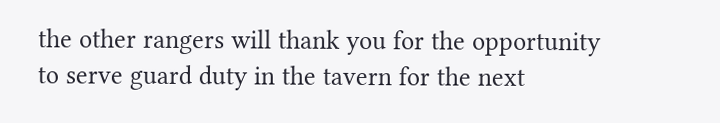the other rangers will thank you for the opportunity to serve guard duty in the tavern for the next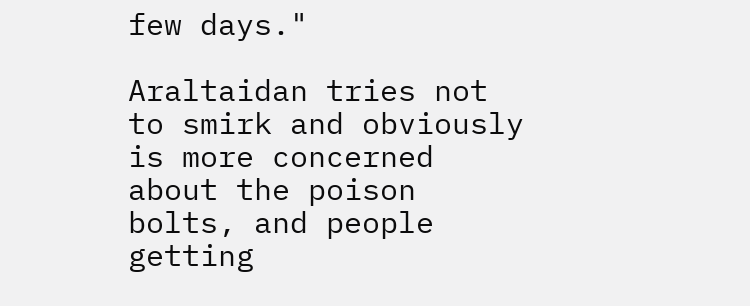few days."

Araltaidan tries not to smirk and obviously is more concerned about the poison bolts, and people getting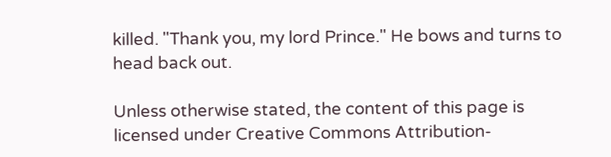killed. "Thank you, my lord Prince." He bows and turns to head back out.

Unless otherwise stated, the content of this page is licensed under Creative Commons Attribution-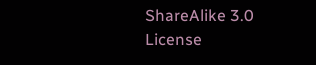ShareAlike 3.0 License